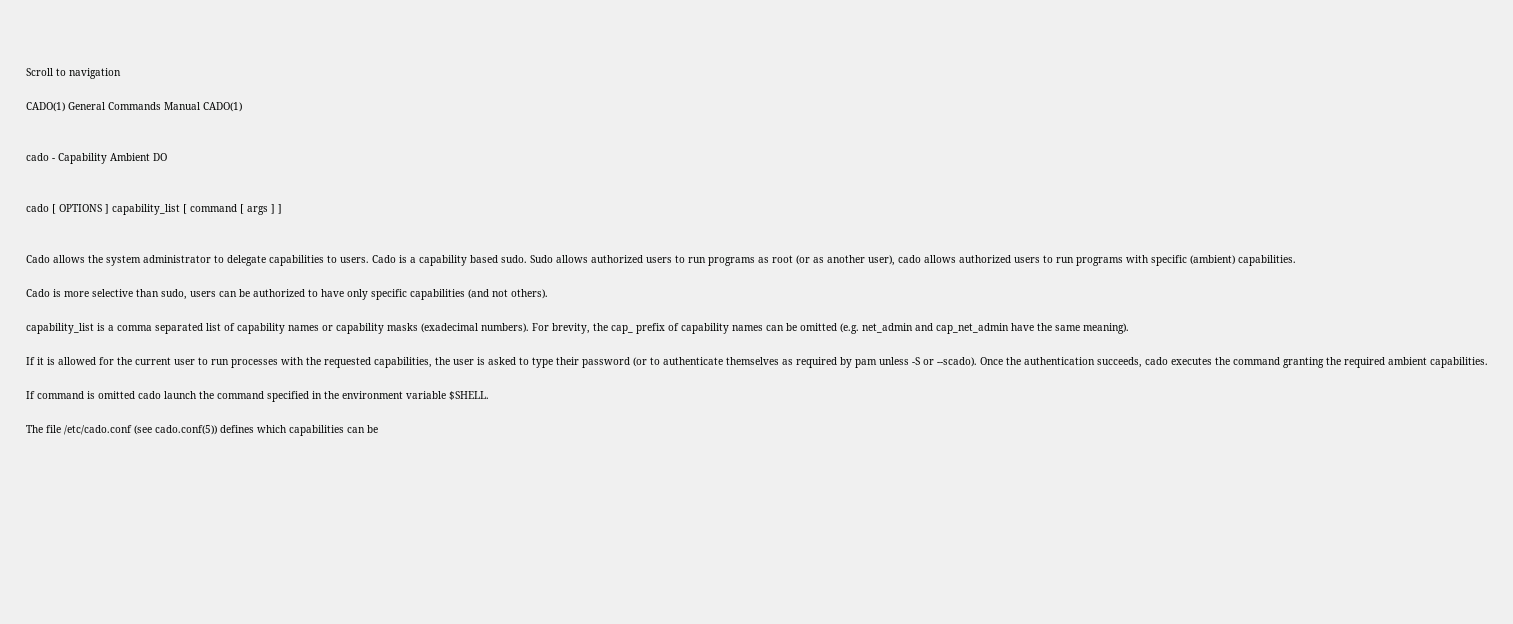Scroll to navigation

CADO(1) General Commands Manual CADO(1)


cado - Capability Ambient DO


cado [ OPTIONS ] capability_list [ command [ args ] ]


Cado allows the system administrator to delegate capabilities to users. Cado is a capability based sudo. Sudo allows authorized users to run programs as root (or as another user), cado allows authorized users to run programs with specific (ambient) capabilities.

Cado is more selective than sudo, users can be authorized to have only specific capabilities (and not others).

capability_list is a comma separated list of capability names or capability masks (exadecimal numbers). For brevity, the cap_ prefix of capability names can be omitted (e.g. net_admin and cap_net_admin have the same meaning).

If it is allowed for the current user to run processes with the requested capabilities, the user is asked to type their password (or to authenticate themselves as required by pam unless -S or --scado). Once the authentication succeeds, cado executes the command granting the required ambient capabilities.

If command is omitted cado launch the command specified in the environment variable $SHELL.

The file /etc/cado.conf (see cado.conf(5)) defines which capabilities can be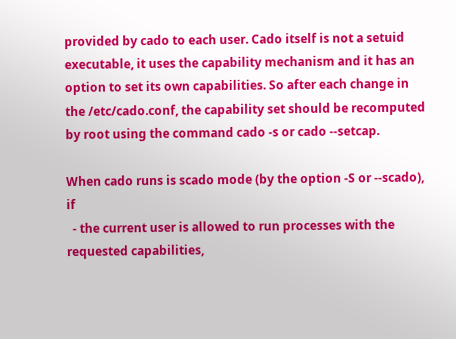provided by cado to each user. Cado itself is not a setuid executable, it uses the capability mechanism and it has an option to set its own capabilities. So after each change in the /etc/cado.conf, the capability set should be recomputed by root using the command cado -s or cado --setcap.

When cado runs is scado mode (by the option -S or --scado), if
  - the current user is allowed to run processes with the requested capabilities,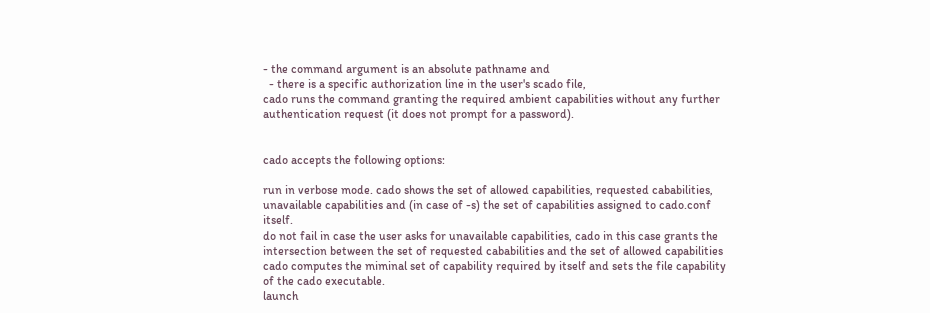- the command argument is an absolute pathname and
  - there is a specific authorization line in the user's scado file,
cado runs the command granting the required ambient capabilities without any further authentication request (it does not prompt for a password).


cado accepts the following options:

run in verbose mode. cado shows the set of allowed capabilities, requested cababilities, unavailable capabilities and (in case of -s) the set of capabilities assigned to cado.conf itself.
do not fail in case the user asks for unavailable capabilities, cado in this case grants the intersection between the set of requested cababilities and the set of allowed capabilities
cado computes the miminal set of capability required by itself and sets the file capability of the cado executable.
launch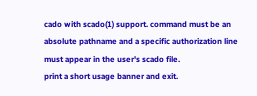cado with scado(1) support. command must be an absolute pathname and a specific authorization line must appear in the user's scado file.
print a short usage banner and exit.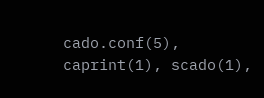cado.conf(5), caprint(1), scado(1),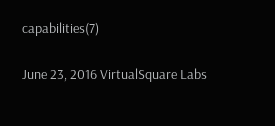capabilities(7)

June 23, 2016 VirtualSquare Labs